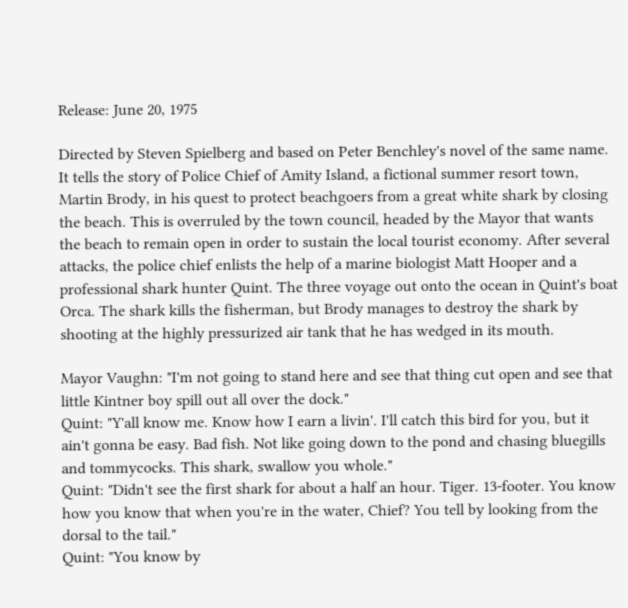Release: June 20, 1975

Directed by Steven Spielberg and based on Peter Benchley's novel of the same name. It tells the story of Police Chief of Amity Island, a fictional summer resort town, Martin Brody, in his quest to protect beachgoers from a great white shark by closing the beach. This is overruled by the town council, headed by the Mayor that wants the beach to remain open in order to sustain the local tourist economy. After several attacks, the police chief enlists the help of a marine biologist Matt Hooper and a professional shark hunter Quint. The three voyage out onto the ocean in Quint's boat Orca. The shark kills the fisherman, but Brody manages to destroy the shark by shooting at the highly pressurized air tank that he has wedged in its mouth.

Mayor Vaughn: "I'm not going to stand here and see that thing cut open and see that little Kintner boy spill out all over the dock."
Quint: "Y'all know me. Know how I earn a livin'. I'll catch this bird for you, but it ain't gonna be easy. Bad fish. Not like going down to the pond and chasing bluegills and tommycocks. This shark, swallow you whole."
Quint: "Didn't see the first shark for about a half an hour. Tiger. 13-footer. You know how you know that when you're in the water, Chief? You tell by looking from the dorsal to the tail."
Quint: "You know by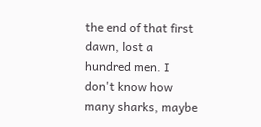the end of that first dawn, lost a hundred men. I don't know how many sharks, maybe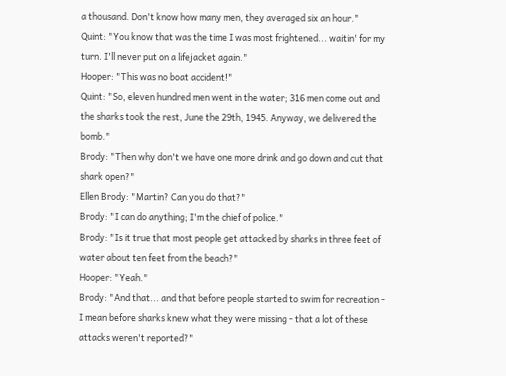a thousand. Don't know how many men, they averaged six an hour."
Quint: "You know that was the time I was most frightened... waitin' for my turn. I'll never put on a lifejacket again."
Hooper: "This was no boat accident!"
Quint: "So, eleven hundred men went in the water; 316 men come out and the sharks took the rest, June the 29th, 1945. Anyway, we delivered the bomb."
Brody: "Then why don't we have one more drink and go down and cut that shark open?"
Ellen Brody: "Martin? Can you do that?"
Brody: "I can do anything; I'm the chief of police."
Brody: "Is it true that most people get attacked by sharks in three feet of water about ten feet from the beach?"
Hooper: "Yeah."
Brody: "And that... and that before people started to swim for recreation - I mean before sharks knew what they were missing - that a lot of these attacks weren't reported?"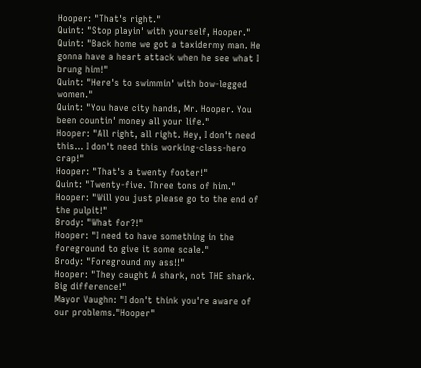Hooper: "That's right."
Quint: "Stop playin' with yourself, Hooper."
Quint: "Back home we got a taxidermy man. He gonna have a heart attack when he see what I brung him!"
Quint: "Here's to swimmin' with bow-legged women."
Quint: "You have city hands, Mr. Hooper. You been countin' money all your life."
Hooper: "All right, all right. Hey, I don't need this... I don't need this working-class-hero crap!"
Hooper: "That's a twenty footer!"
Quint: "Twenty-five. Three tons of him."
Hooper: "Will you just please go to the end of the pulpit!"
Brody: "What for?!"
Hooper: "I need to have something in the foreground to give it some scale."
Brody: "Foreground my ass!!"
Hooper: "They caught A shark, not THE shark. Big difference!"
Mayor Vaughn: "I don't think you're aware of our problems."Hooper"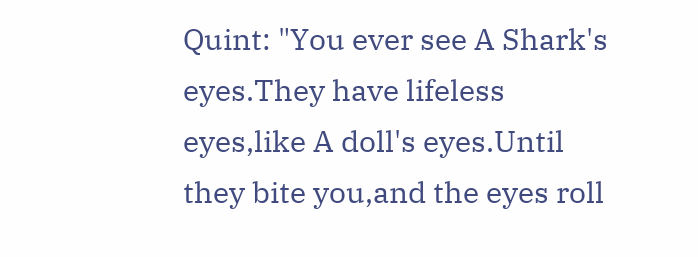Quint: "You ever see A Shark's eyes.They have lifeless eyes,like A doll's eyes.Until they bite you,and the eyes roll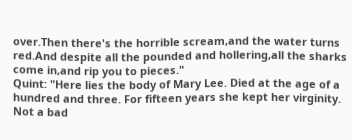over.Then there's the horrible scream,and the water turns red.And despite all the pounded and hollering,all the sharks come in,and rip you to pieces."
Quint: "Here lies the body of Mary Lee. Died at the age of a hundred and three. For fifteen years she kept her virginity. Not a bad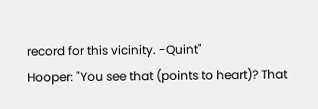record for this vicinity. -Quint"
Hooper: "You see that (points to heart)? That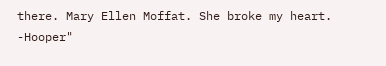there. Mary Ellen Moffat. She broke my heart. -Hooper"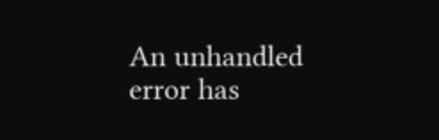An unhandled error has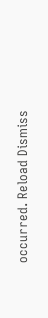occurred. Reload Dismiss